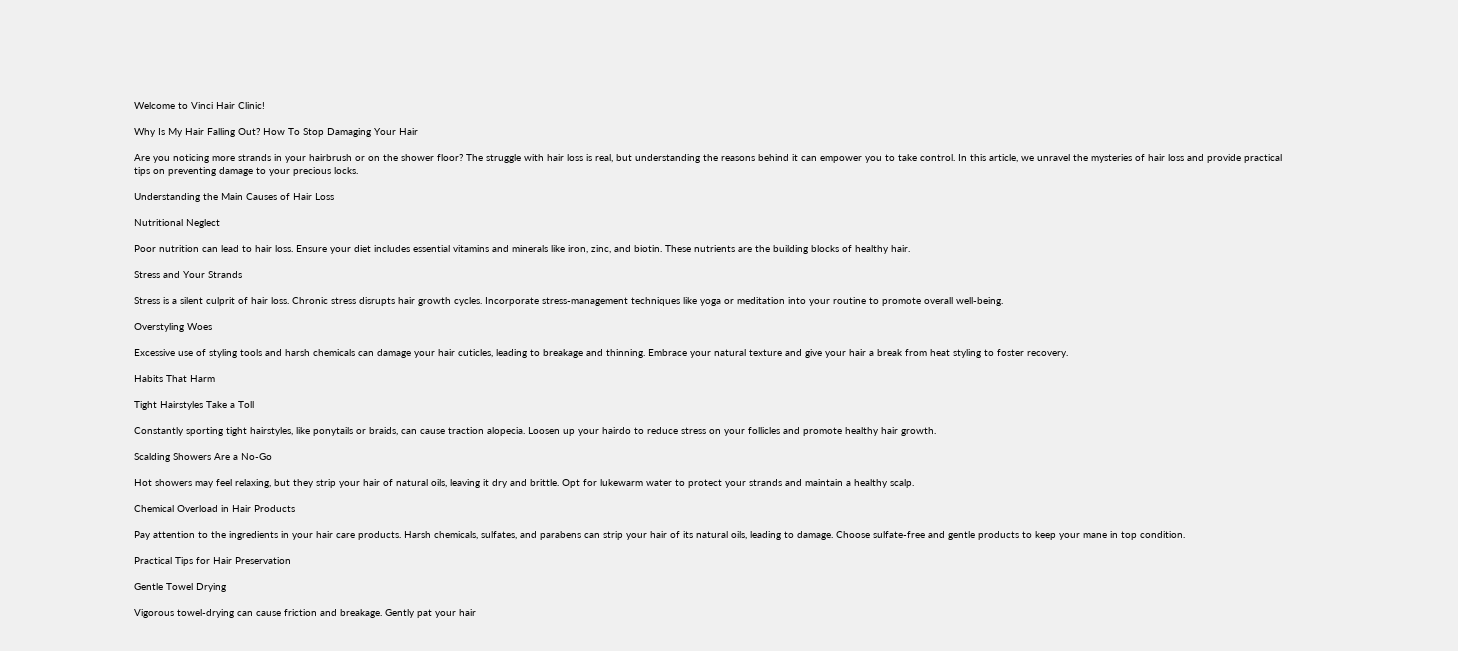Welcome to Vinci Hair Clinic!

Why Is My Hair Falling Out? How To Stop Damaging Your Hair

Are you noticing more strands in your hairbrush or on the shower floor? The struggle with hair loss is real, but understanding the reasons behind it can empower you to take control. In this article, we unravel the mysteries of hair loss and provide practical tips on preventing damage to your precious locks.

Understanding the Main Causes of Hair Loss

Nutritional Neglect

Poor nutrition can lead to hair loss. Ensure your diet includes essential vitamins and minerals like iron, zinc, and biotin. These nutrients are the building blocks of healthy hair.

Stress and Your Strands

Stress is a silent culprit of hair loss. Chronic stress disrupts hair growth cycles. Incorporate stress-management techniques like yoga or meditation into your routine to promote overall well-being.

Overstyling Woes

Excessive use of styling tools and harsh chemicals can damage your hair cuticles, leading to breakage and thinning. Embrace your natural texture and give your hair a break from heat styling to foster recovery.

Habits That Harm

Tight Hairstyles Take a Toll

Constantly sporting tight hairstyles, like ponytails or braids, can cause traction alopecia. Loosen up your hairdo to reduce stress on your follicles and promote healthy hair growth.

Scalding Showers Are a No-Go

Hot showers may feel relaxing, but they strip your hair of natural oils, leaving it dry and brittle. Opt for lukewarm water to protect your strands and maintain a healthy scalp.

Chemical Overload in Hair Products

Pay attention to the ingredients in your hair care products. Harsh chemicals, sulfates, and parabens can strip your hair of its natural oils, leading to damage. Choose sulfate-free and gentle products to keep your mane in top condition.

Practical Tips for Hair Preservation

Gentle Towel Drying

Vigorous towel-drying can cause friction and breakage. Gently pat your hair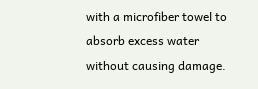with a microfiber towel to absorb excess water without causing damage.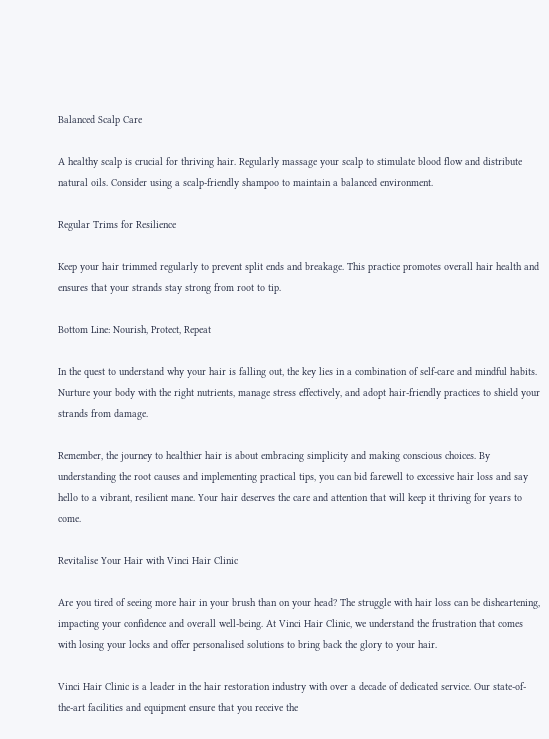Balanced Scalp Care

A healthy scalp is crucial for thriving hair. Regularly massage your scalp to stimulate blood flow and distribute natural oils. Consider using a scalp-friendly shampoo to maintain a balanced environment.

Regular Trims for Resilience

Keep your hair trimmed regularly to prevent split ends and breakage. This practice promotes overall hair health and ensures that your strands stay strong from root to tip.

Bottom Line: Nourish, Protect, Repeat

In the quest to understand why your hair is falling out, the key lies in a combination of self-care and mindful habits. Nurture your body with the right nutrients, manage stress effectively, and adopt hair-friendly practices to shield your strands from damage.

Remember, the journey to healthier hair is about embracing simplicity and making conscious choices. By understanding the root causes and implementing practical tips, you can bid farewell to excessive hair loss and say hello to a vibrant, resilient mane. Your hair deserves the care and attention that will keep it thriving for years to come.

Revitalise Your Hair with Vinci Hair Clinic

Are you tired of seeing more hair in your brush than on your head? The struggle with hair loss can be disheartening, impacting your confidence and overall well-being. At Vinci Hair Clinic, we understand the frustration that comes with losing your locks and offer personalised solutions to bring back the glory to your hair.

Vinci Hair Clinic is a leader in the hair restoration industry with over a decade of dedicated service. Our state-of-the-art facilities and equipment ensure that you receive the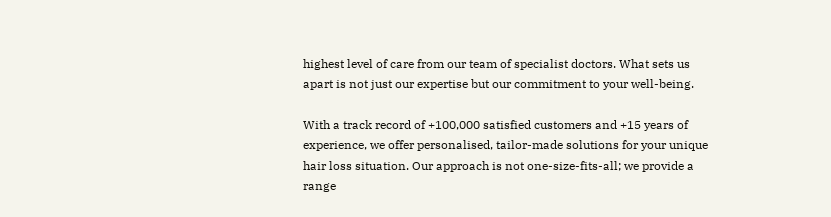highest level of care from our team of specialist doctors. What sets us apart is not just our expertise but our commitment to your well-being.

With a track record of +100,000 satisfied customers and +15 years of experience, we offer personalised, tailor-made solutions for your unique hair loss situation. Our approach is not one-size-fits-all; we provide a range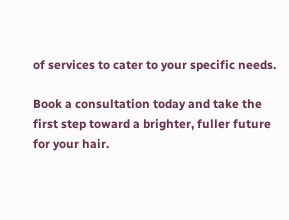of services to cater to your specific needs.

Book a consultation today and take the first step toward a brighter, fuller future for your hair.